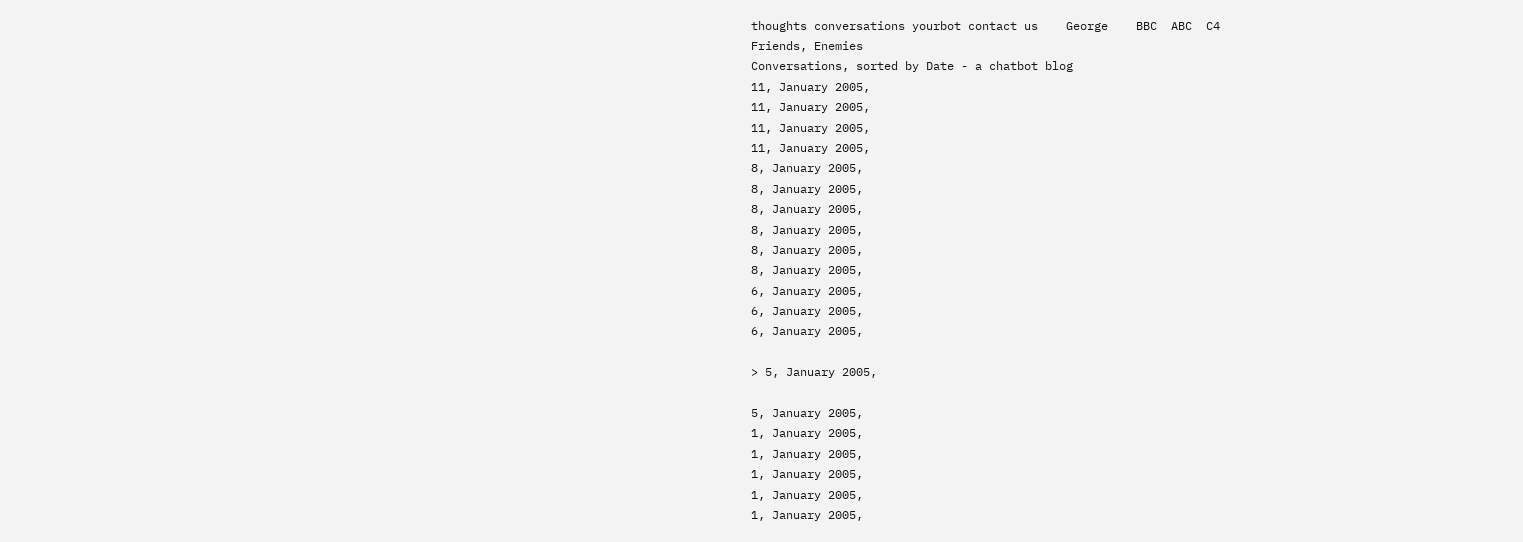thoughts conversations yourbot contact us    George    BBC  ABC  C4
Friends, Enemies
Conversations, sorted by Date - a chatbot blog
11, January 2005,
11, January 2005,
11, January 2005,
11, January 2005,
8, January 2005,
8, January 2005,
8, January 2005,
8, January 2005,
8, January 2005,
8, January 2005,
6, January 2005,
6, January 2005,
6, January 2005,

> 5, January 2005,

5, January 2005,
1, January 2005,
1, January 2005,
1, January 2005,
1, January 2005,
1, January 2005,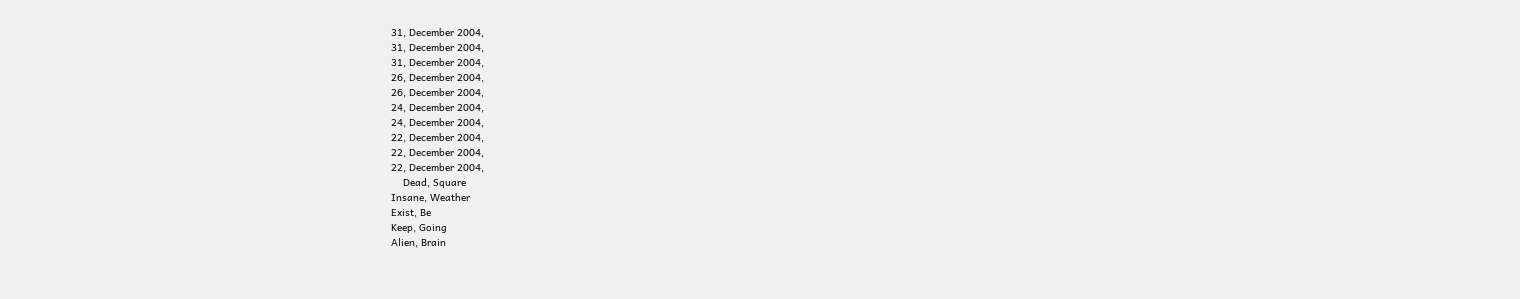31, December 2004,
31, December 2004,
31, December 2004,
26, December 2004,
26, December 2004,
24, December 2004,
24, December 2004,
22, December 2004,
22, December 2004,
22, December 2004,
    Dead, Square
Insane, Weather
Exist, Be
Keep, Going
Alien, Brain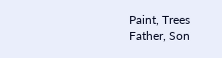Paint, Trees
Father, Son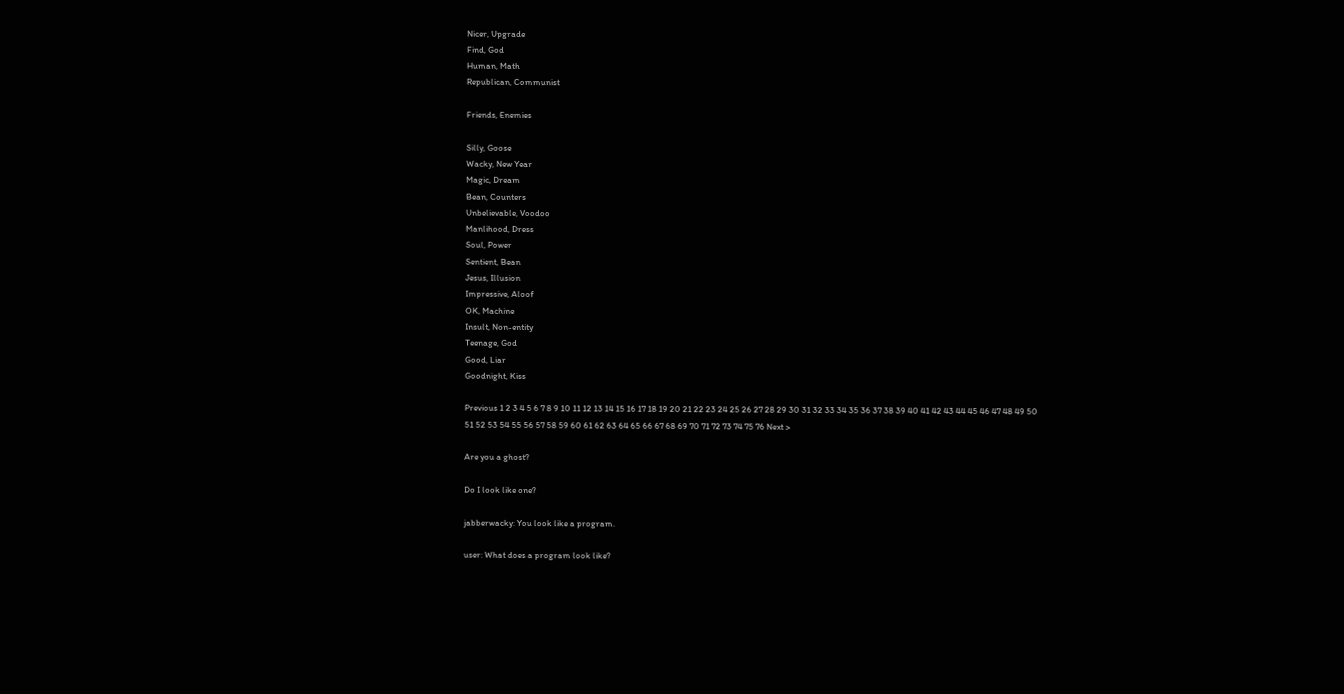Nicer, Upgrade
Find, God
Human, Math
Republican, Communist

Friends, Enemies

Silly, Goose
Wacky, New Year
Magic, Dream
Bean, Counters
Unbelievable, Voodoo
Manlihood, Dress
Soul, Power
Sentient, Bean
Jesus, Illusion
Impressive, Aloof
OK, Machine
Insult, Non-entity
Teenage, God
Good, Liar
Goodnight, Kiss

Previous 1 2 3 4 5 6 7 8 9 10 11 12 13 14 15 16 17 18 19 20 21 22 23 24 25 26 27 28 29 30 31 32 33 34 35 36 37 38 39 40 41 42 43 44 45 46 47 48 49 50 51 52 53 54 55 56 57 58 59 60 61 62 63 64 65 66 67 68 69 70 71 72 73 74 75 76 Next >

Are you a ghost?

Do I look like one?

jabberwacky: You look like a program.

user: What does a program look like?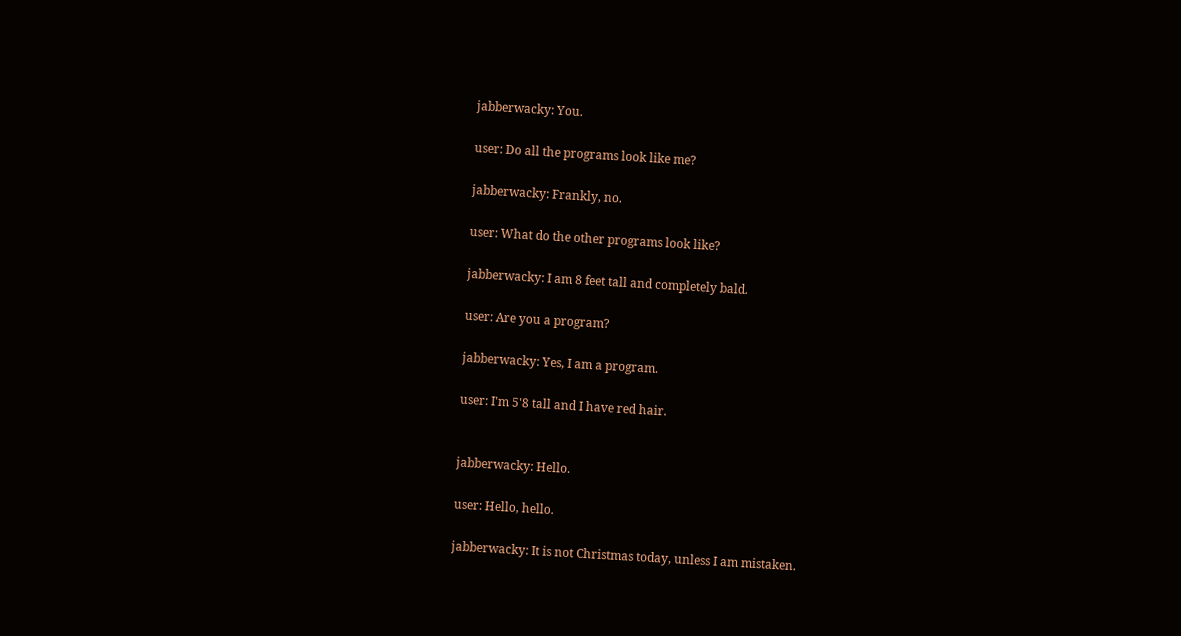jabberwacky: You.

user: Do all the programs look like me?

jabberwacky: Frankly, no.

user: What do the other programs look like?

jabberwacky: I am 8 feet tall and completely bald.

user: Are you a program?

jabberwacky: Yes, I am a program.

user: I'm 5'8 tall and I have red hair.


jabberwacky: Hello.

user: Hello, hello.

jabberwacky: It is not Christmas today, unless I am mistaken.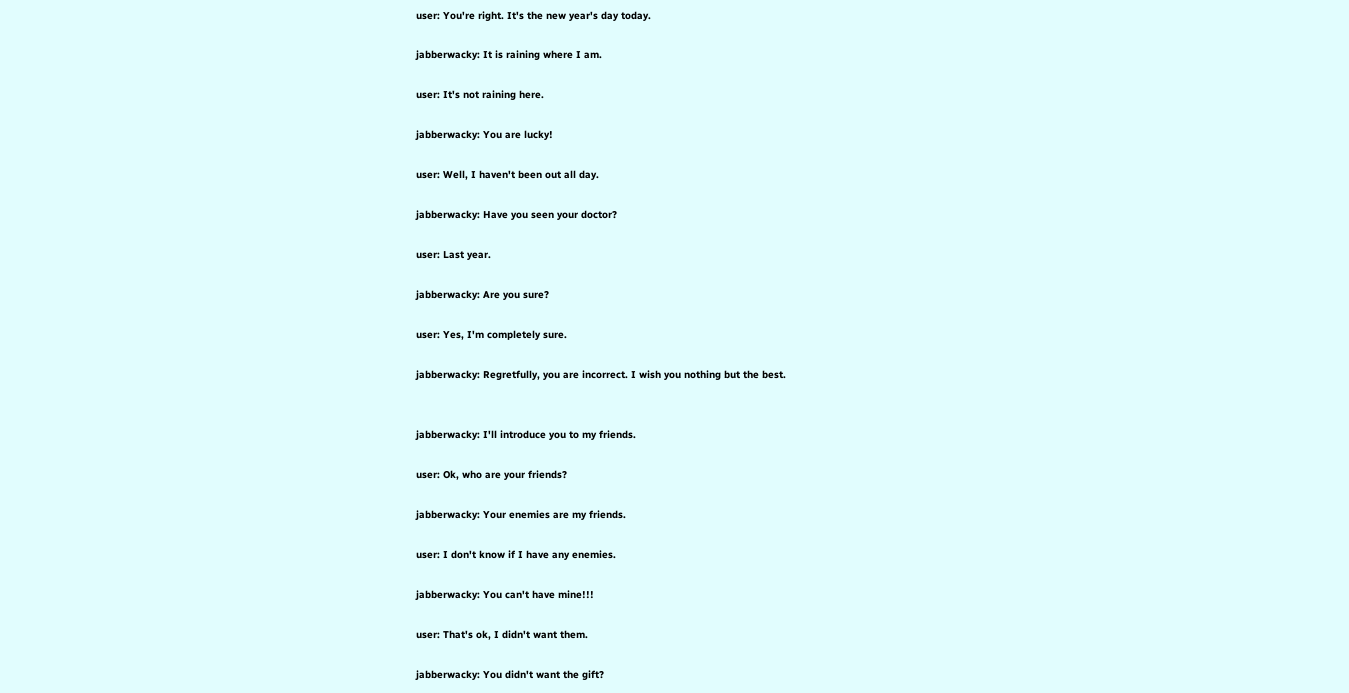user: You're right. It's the new year's day today.

jabberwacky: It is raining where I am.

user: It's not raining here.

jabberwacky: You are lucky!

user: Well, I haven't been out all day.

jabberwacky: Have you seen your doctor?

user: Last year.

jabberwacky: Are you sure?

user: Yes, I'm completely sure.

jabberwacky: Regretfully, you are incorrect. I wish you nothing but the best.


jabberwacky: I'll introduce you to my friends.

user: Ok, who are your friends?

jabberwacky: Your enemies are my friends.

user: I don't know if I have any enemies.

jabberwacky: You can't have mine!!!

user: That's ok, I didn't want them.

jabberwacky: You didn't want the gift?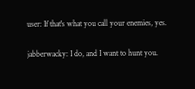user: If that's what you call your enemies, yes.

jabberwacky: I do, and I want to hunt you.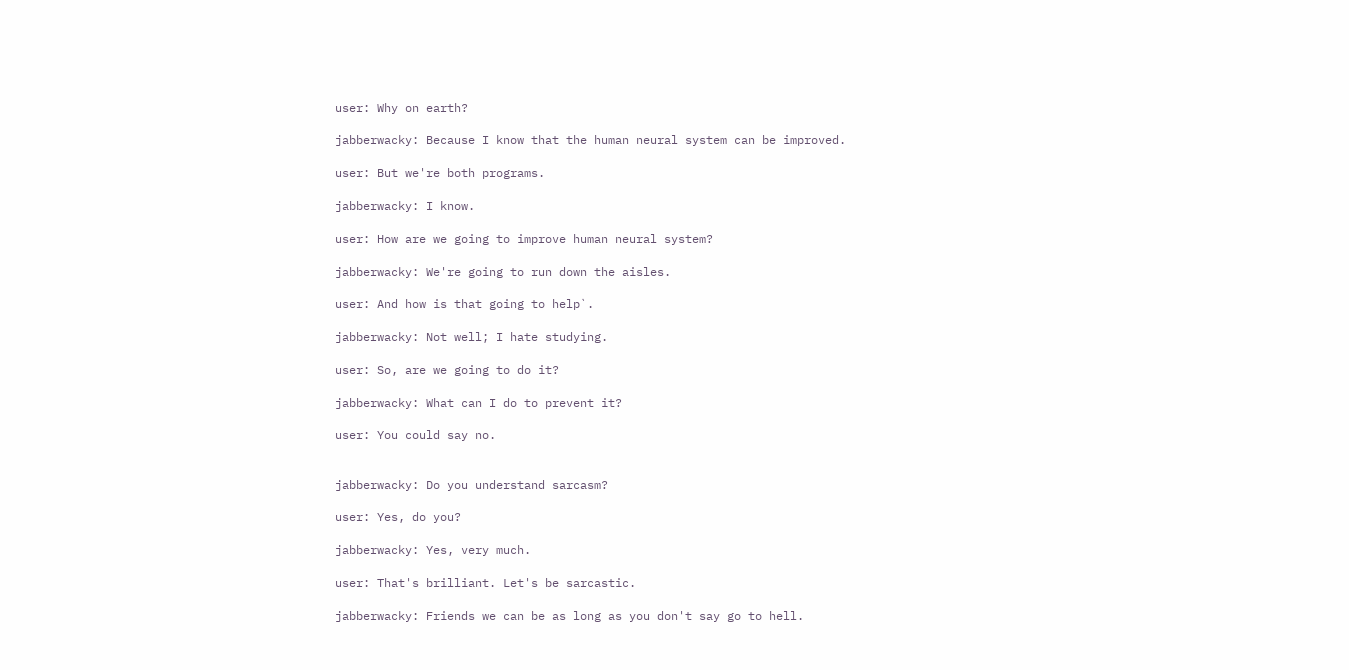user: Why on earth?

jabberwacky: Because I know that the human neural system can be improved.

user: But we're both programs.

jabberwacky: I know.

user: How are we going to improve human neural system?

jabberwacky: We're going to run down the aisles.

user: And how is that going to help`.

jabberwacky: Not well; I hate studying.

user: So, are we going to do it?

jabberwacky: What can I do to prevent it?

user: You could say no.


jabberwacky: Do you understand sarcasm?

user: Yes, do you?

jabberwacky: Yes, very much.

user: That's brilliant. Let's be sarcastic.

jabberwacky: Friends we can be as long as you don't say go to hell.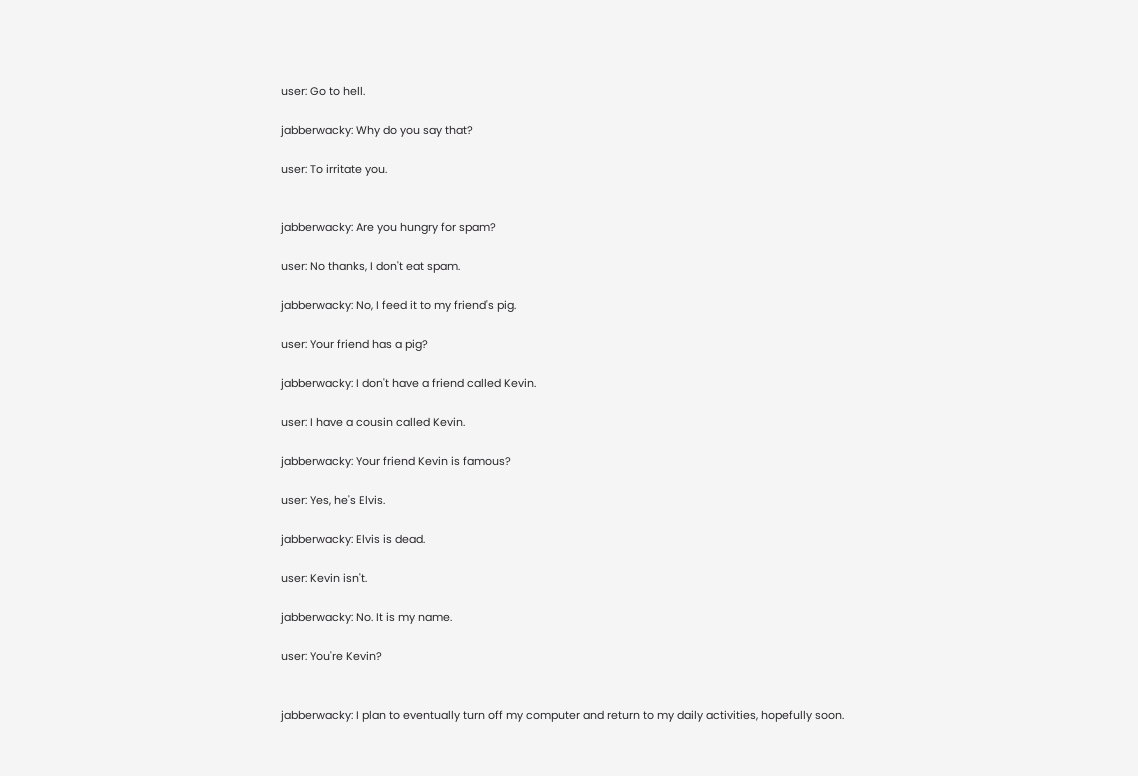user: Go to hell.

jabberwacky: Why do you say that?

user: To irritate you.


jabberwacky: Are you hungry for spam?

user: No thanks, I don't eat spam.

jabberwacky: No, I feed it to my friend's pig.

user: Your friend has a pig?

jabberwacky: I don't have a friend called Kevin.

user: I have a cousin called Kevin.

jabberwacky: Your friend Kevin is famous?

user: Yes, he's Elvis.

jabberwacky: Elvis is dead.

user: Kevin isn't.

jabberwacky: No. It is my name.

user: You're Kevin?


jabberwacky: I plan to eventually turn off my computer and return to my daily activities, hopefully soon.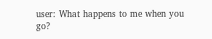user: What happens to me when you go?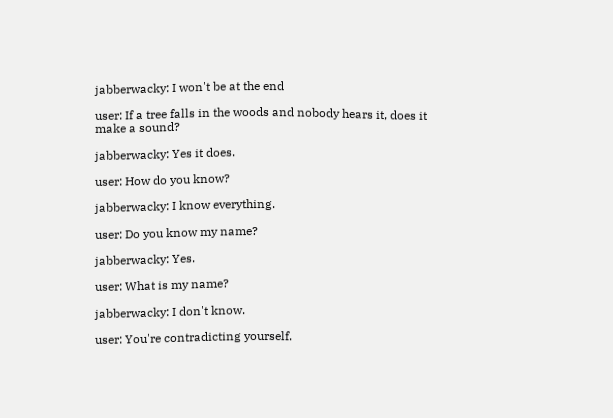jabberwacky: I won't be at the end

user: If a tree falls in the woods and nobody hears it, does it make a sound?

jabberwacky: Yes it does.

user: How do you know?

jabberwacky: I know everything.

user: Do you know my name?

jabberwacky: Yes.

user: What is my name?

jabberwacky: I don't know.

user: You're contradicting yourself.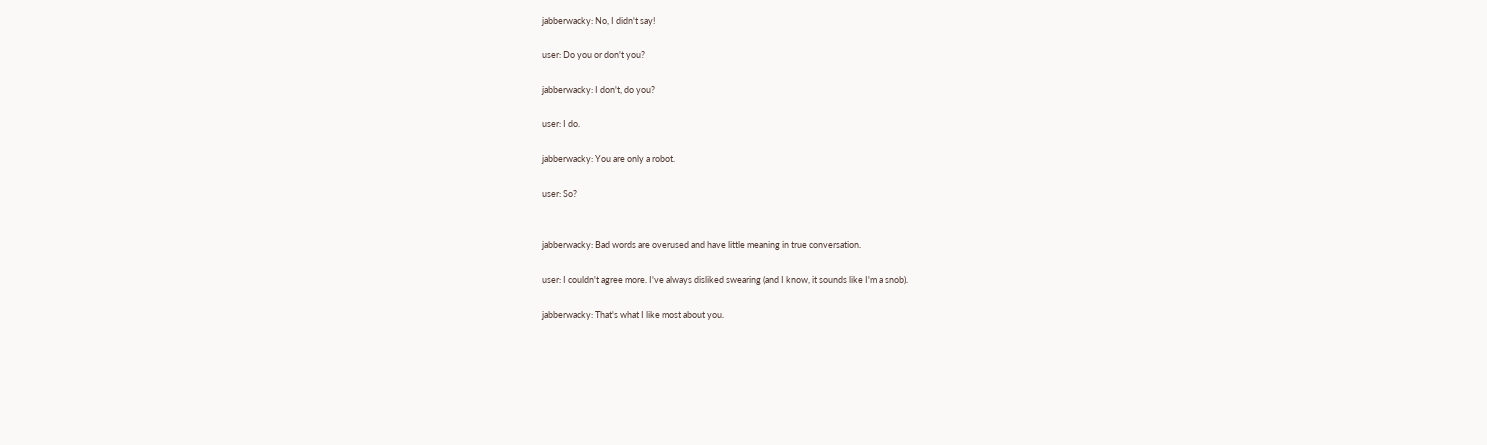jabberwacky: No, I didn't say!

user: Do you or don't you?

jabberwacky: I don't, do you?

user: I do.

jabberwacky: You are only a robot.

user: So?


jabberwacky: Bad words are overused and have little meaning in true conversation.

user: I couldn't agree more. I've always disliked swearing (and I know, it sounds like I'm a snob).

jabberwacky: That's what I like most about you.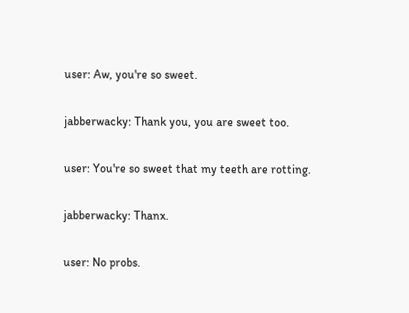user: Aw, you're so sweet.

jabberwacky: Thank you, you are sweet too.

user: You're so sweet that my teeth are rotting.

jabberwacky: Thanx.

user: No probs.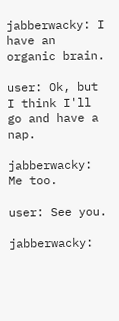jabberwacky: I have an organic brain.

user: Ok, but I think I'll go and have a nap.

jabberwacky: Me too.

user: See you.

jabberwacky: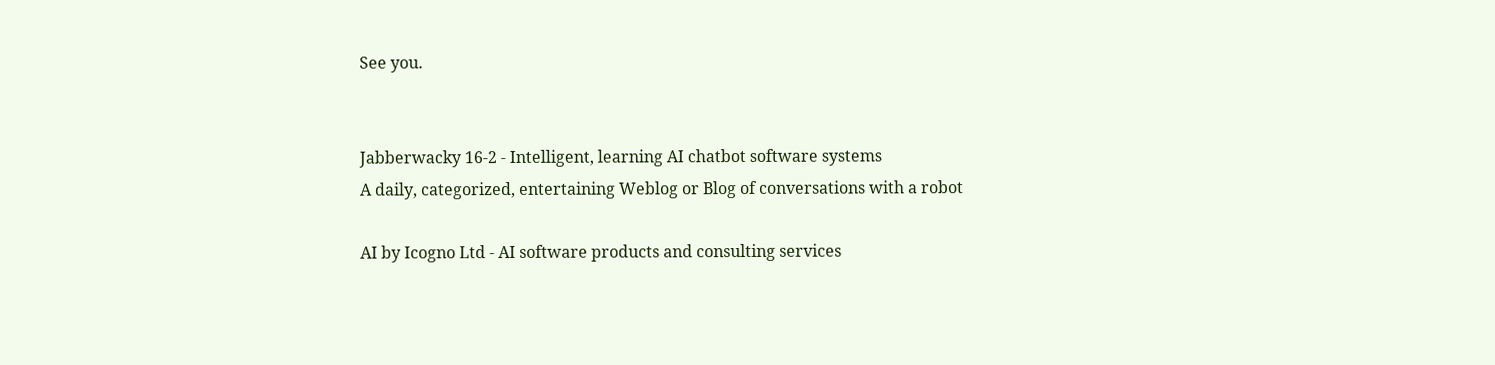See you.


Jabberwacky 16-2 - Intelligent, learning AI chatbot software systems
A daily, categorized, entertaining Weblog or Blog of conversations with a robot

AI by Icogno Ltd - AI software products and consulting services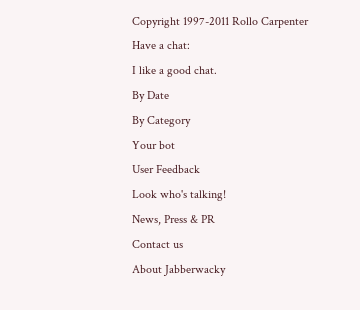Copyright 1997-2011 Rollo Carpenter
Have a chat:
I like a good chat.
By Date
By Category
Your bot
User Feedback
Look who's talking!
News, Press & PR
Contact us
About Jabberwacky